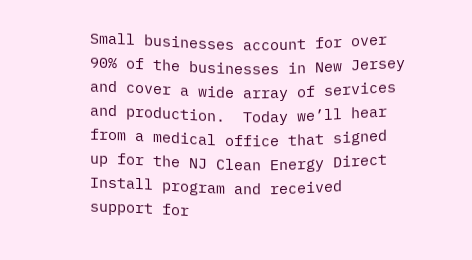Small businesses account for over 90% of the businesses in New Jersey and cover a wide array of services and production.  Today we’ll hear from a medical office that signed up for the NJ Clean Energy Direct Install program and received support for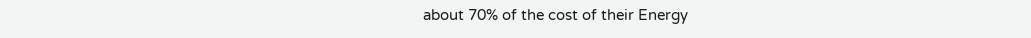about 70% of the cost of their Energy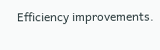Efficiency improvements.